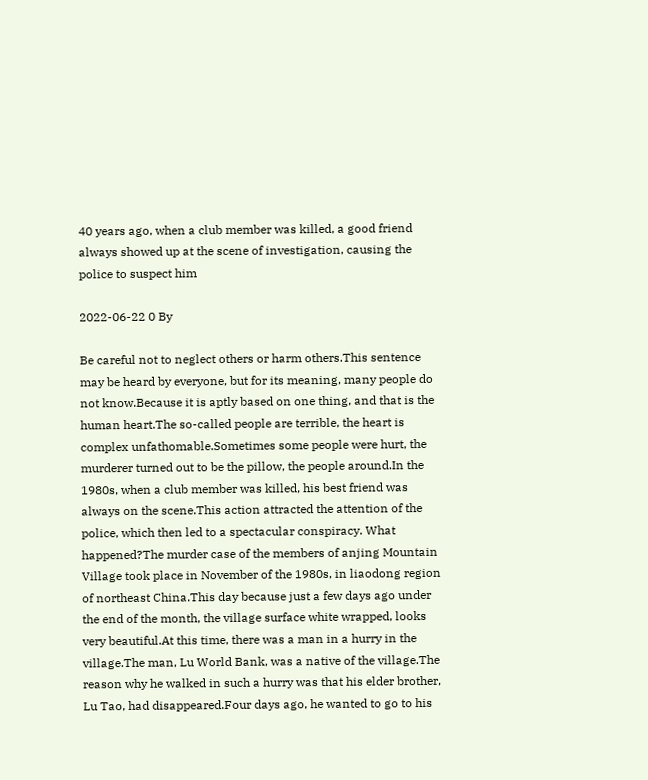40 years ago, when a club member was killed, a good friend always showed up at the scene of investigation, causing the police to suspect him

2022-06-22 0 By

Be careful not to neglect others or harm others.This sentence may be heard by everyone, but for its meaning, many people do not know.Because it is aptly based on one thing, and that is the human heart.The so-called people are terrible, the heart is complex unfathomable.Sometimes some people were hurt, the murderer turned out to be the pillow, the people around.In the 1980s, when a club member was killed, his best friend was always on the scene.This action attracted the attention of the police, which then led to a spectacular conspiracy. What happened?The murder case of the members of anjing Mountain Village took place in November of the 1980s, in liaodong region of northeast China.This day because just a few days ago under the end of the month, the village surface white wrapped, looks very beautiful.At this time, there was a man in a hurry in the village.The man, Lu World Bank, was a native of the village.The reason why he walked in such a hurry was that his elder brother, Lu Tao, had disappeared.Four days ago, he wanted to go to his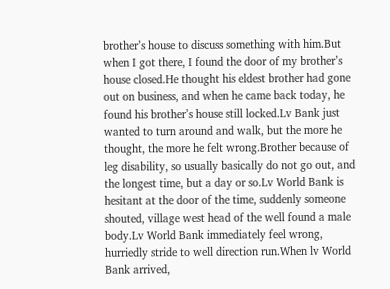brother’s house to discuss something with him.But when I got there, I found the door of my brother’s house closed.He thought his eldest brother had gone out on business, and when he came back today, he found his brother’s house still locked.Lv Bank just wanted to turn around and walk, but the more he thought, the more he felt wrong.Brother because of leg disability, so usually basically do not go out, and the longest time, but a day or so.Lv World Bank is hesitant at the door of the time, suddenly someone shouted, village west head of the well found a male body.Lv World Bank immediately feel wrong, hurriedly stride to well direction run.When lv World Bank arrived,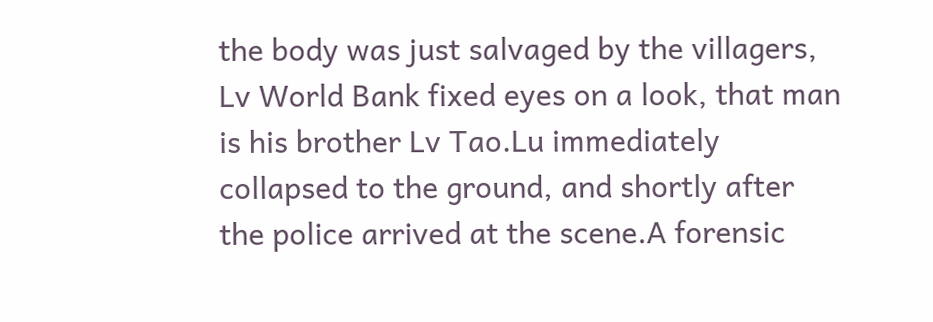the body was just salvaged by the villagers, Lv World Bank fixed eyes on a look, that man is his brother Lv Tao.Lu immediately collapsed to the ground, and shortly after the police arrived at the scene.A forensic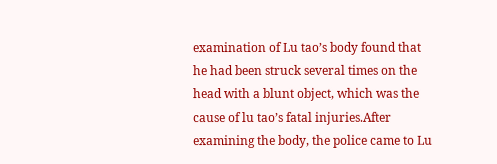examination of Lu tao’s body found that he had been struck several times on the head with a blunt object, which was the cause of lu tao’s fatal injuries.After examining the body, the police came to Lu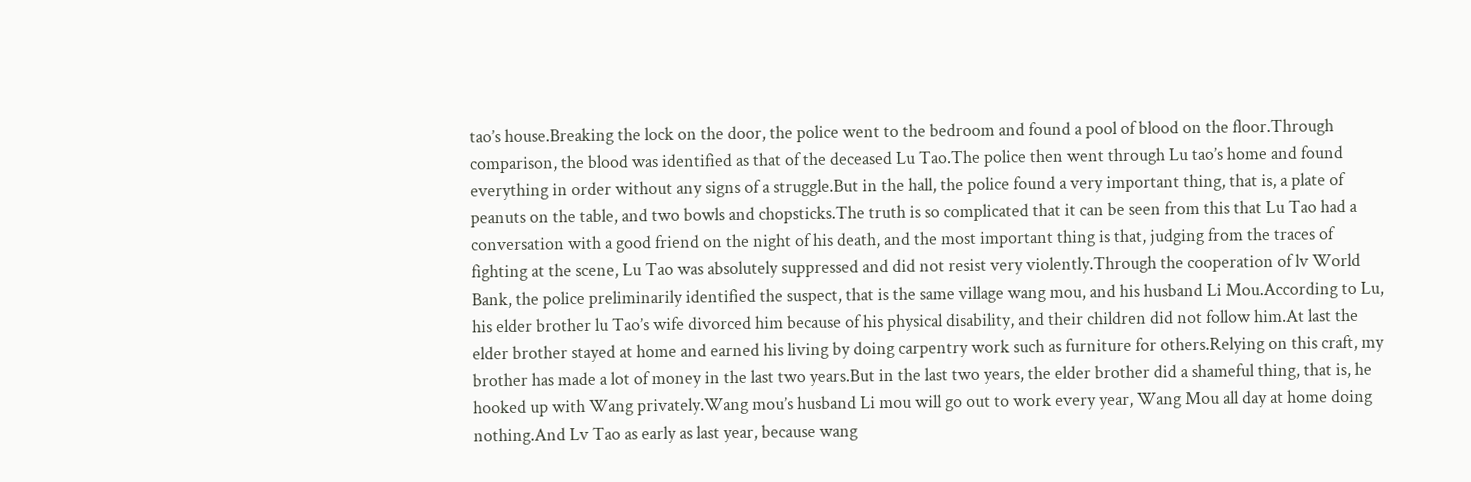tao’s house.Breaking the lock on the door, the police went to the bedroom and found a pool of blood on the floor.Through comparison, the blood was identified as that of the deceased Lu Tao.The police then went through Lu tao’s home and found everything in order without any signs of a struggle.But in the hall, the police found a very important thing, that is, a plate of peanuts on the table, and two bowls and chopsticks.The truth is so complicated that it can be seen from this that Lu Tao had a conversation with a good friend on the night of his death, and the most important thing is that, judging from the traces of fighting at the scene, Lu Tao was absolutely suppressed and did not resist very violently.Through the cooperation of lv World Bank, the police preliminarily identified the suspect, that is the same village wang mou, and his husband Li Mou.According to Lu, his elder brother lu Tao’s wife divorced him because of his physical disability, and their children did not follow him.At last the elder brother stayed at home and earned his living by doing carpentry work such as furniture for others.Relying on this craft, my brother has made a lot of money in the last two years.But in the last two years, the elder brother did a shameful thing, that is, he hooked up with Wang privately.Wang mou’s husband Li mou will go out to work every year, Wang Mou all day at home doing nothing.And Lv Tao as early as last year, because wang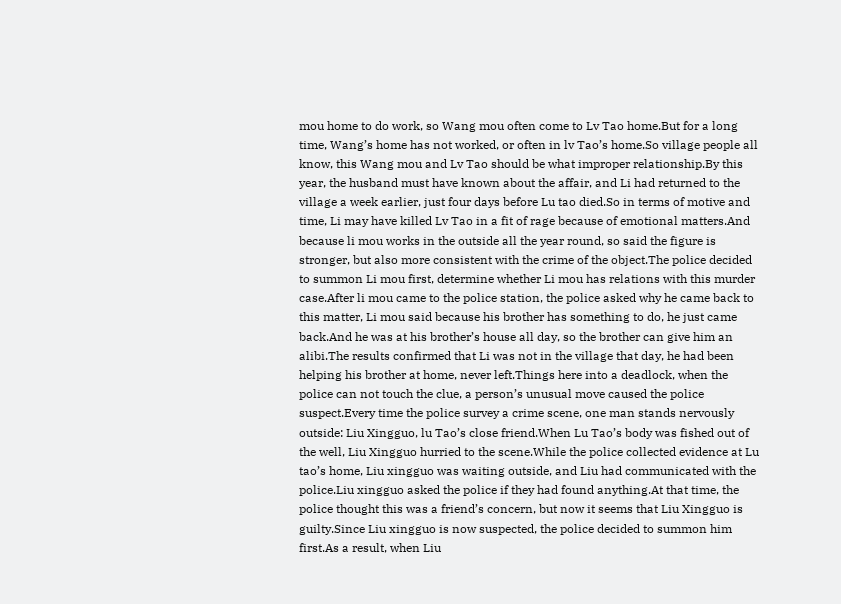mou home to do work, so Wang mou often come to Lv Tao home.But for a long time, Wang’s home has not worked, or often in lv Tao’s home.So village people all know, this Wang mou and Lv Tao should be what improper relationship.By this year, the husband must have known about the affair, and Li had returned to the village a week earlier, just four days before Lu tao died.So in terms of motive and time, Li may have killed Lv Tao in a fit of rage because of emotional matters.And because li mou works in the outside all the year round, so said the figure is stronger, but also more consistent with the crime of the object.The police decided to summon Li mou first, determine whether Li mou has relations with this murder case.After li mou came to the police station, the police asked why he came back to this matter, Li mou said because his brother has something to do, he just came back.And he was at his brother’s house all day, so the brother can give him an alibi.The results confirmed that Li was not in the village that day, he had been helping his brother at home, never left.Things here into a deadlock, when the police can not touch the clue, a person’s unusual move caused the police suspect.Every time the police survey a crime scene, one man stands nervously outside: Liu Xingguo, lu Tao’s close friend.When Lu Tao’s body was fished out of the well, Liu Xingguo hurried to the scene.While the police collected evidence at Lu tao’s home, Liu xingguo was waiting outside, and Liu had communicated with the police.Liu xingguo asked the police if they had found anything.At that time, the police thought this was a friend’s concern, but now it seems that Liu Xingguo is guilty.Since Liu xingguo is now suspected, the police decided to summon him first.As a result, when Liu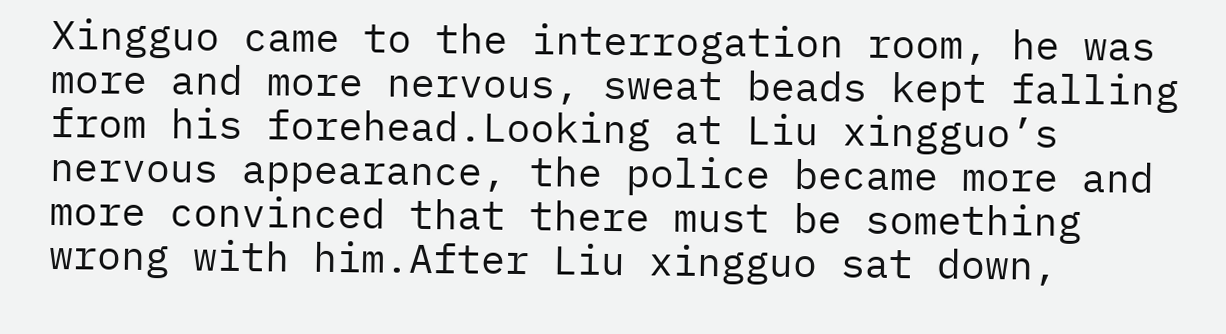Xingguo came to the interrogation room, he was more and more nervous, sweat beads kept falling from his forehead.Looking at Liu xingguo’s nervous appearance, the police became more and more convinced that there must be something wrong with him.After Liu xingguo sat down,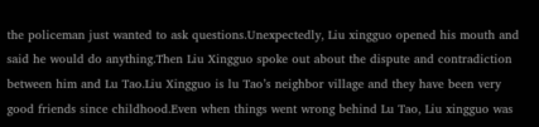the policeman just wanted to ask questions.Unexpectedly, Liu xingguo opened his mouth and said he would do anything.Then Liu Xingguo spoke out about the dispute and contradiction between him and Lu Tao.Liu Xingguo is lu Tao’s neighbor village and they have been very good friends since childhood.Even when things went wrong behind Lu Tao, Liu xingguo was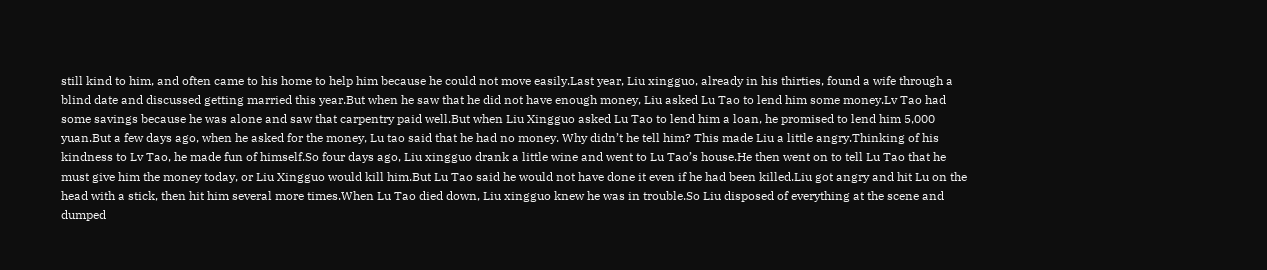still kind to him, and often came to his home to help him because he could not move easily.Last year, Liu xingguo, already in his thirties, found a wife through a blind date and discussed getting married this year.But when he saw that he did not have enough money, Liu asked Lu Tao to lend him some money.Lv Tao had some savings because he was alone and saw that carpentry paid well.But when Liu Xingguo asked Lu Tao to lend him a loan, he promised to lend him 5,000 yuan.But a few days ago, when he asked for the money, Lu tao said that he had no money. Why didn’t he tell him? This made Liu a little angry.Thinking of his kindness to Lv Tao, he made fun of himself.So four days ago, Liu xingguo drank a little wine and went to Lu Tao’s house.He then went on to tell Lu Tao that he must give him the money today, or Liu Xingguo would kill him.But Lu Tao said he would not have done it even if he had been killed.Liu got angry and hit Lu on the head with a stick, then hit him several more times.When Lu Tao died down, Liu xingguo knew he was in trouble.So Liu disposed of everything at the scene and dumped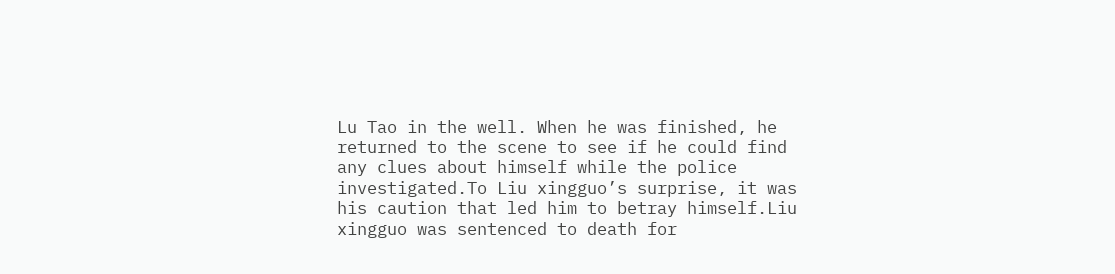Lu Tao in the well. When he was finished, he returned to the scene to see if he could find any clues about himself while the police investigated.To Liu xingguo’s surprise, it was his caution that led him to betray himself.Liu xingguo was sentenced to death for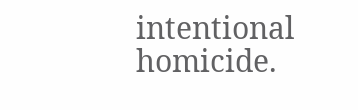intentional homicide.